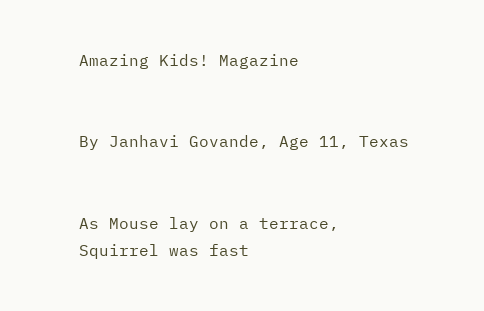Amazing Kids! Magazine


By Janhavi Govande, Age 11, Texas


As Mouse lay on a terrace,
Squirrel was fast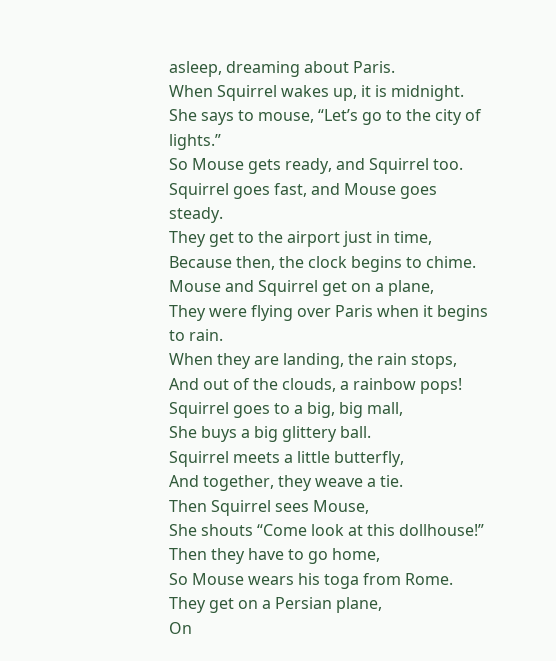asleep, dreaming about Paris.
When Squirrel wakes up, it is midnight.
She says to mouse, “Let’s go to the city of lights.”
So Mouse gets ready, and Squirrel too.
Squirrel goes fast, and Mouse goes steady.
They get to the airport just in time,
Because then, the clock begins to chime.
Mouse and Squirrel get on a plane,
They were flying over Paris when it begins to rain.
When they are landing, the rain stops,
And out of the clouds, a rainbow pops!
Squirrel goes to a big, big mall,
She buys a big glittery ball.
Squirrel meets a little butterfly,
And together, they weave a tie.
Then Squirrel sees Mouse,
She shouts “Come look at this dollhouse!”
Then they have to go home,
So Mouse wears his toga from Rome.
They get on a Persian plane,
On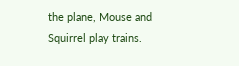the plane, Mouse and Squirrel play trains.